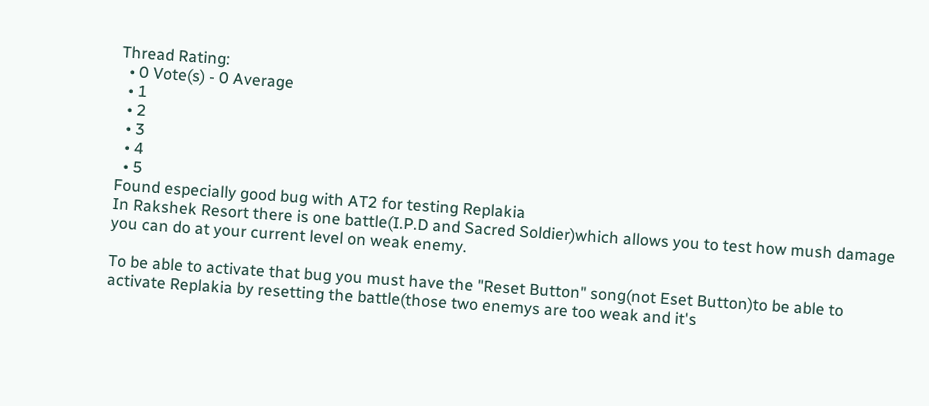Thread Rating:
  • 0 Vote(s) - 0 Average
  • 1
  • 2
  • 3
  • 4
  • 5
Found especially good bug with AT2 for testing Replakia
In Rakshek Resort there is one battle(I.P.D and Sacred Soldier)which allows you to test how mush damage you can do at your current level on weak enemy.

To be able to activate that bug you must have the "Reset Button" song(not Eset Button)to be able to activate Replakia by resetting the battle(those two enemys are too weak and it's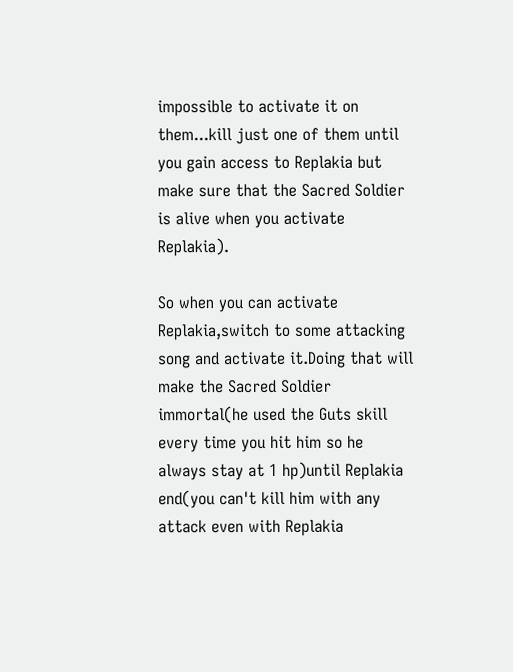impossible to activate it on them...kill just one of them until you gain access to Replakia but make sure that the Sacred Soldier is alive when you activate Replakia).

So when you can activate Replakia,switch to some attacking song and activate it.Doing that will make the Sacred Soldier immortal(he used the Guts skill every time you hit him so he always stay at 1 hp)until Replakia end(you can't kill him with any attack even with Replakia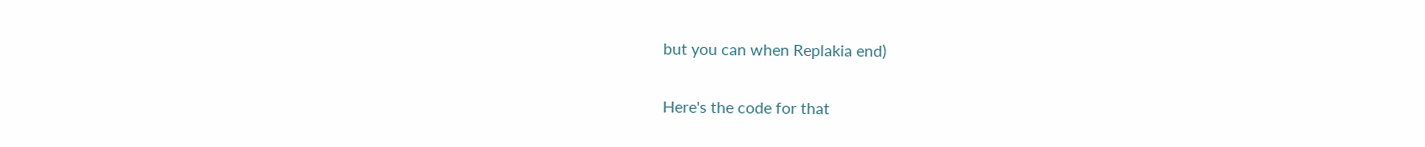but you can when Replakia end)

Here's the code for that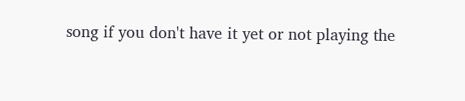song if you don't have it yet or not playing the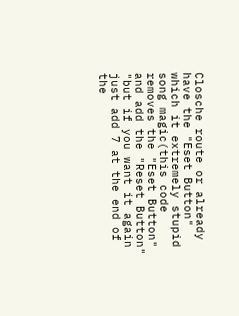Closche route or already have the "Eset Button" which it extremely stupid song magic(this code removes the "Eset Button" and add the "Reset Button" "but if you want it again just add 7 at the end of the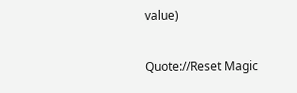value)

Quote://Reset Magic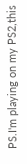PS.I'm playing on my PS2,this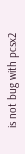is not bug with pcsx2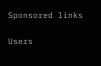Sponsored links

Users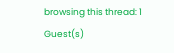browsing this thread: 1 Guest(s)